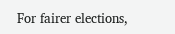For fairer elections,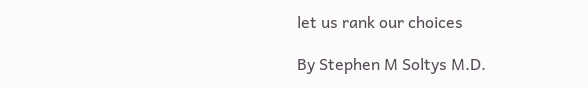let us rank our choices

By Stephen M Soltys M.D.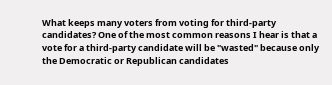What keeps many voters from voting for third-party candidates? One of the most common reasons I hear is that a vote for a third-party candidate will be "wasted" because only the Democratic or Republican candidates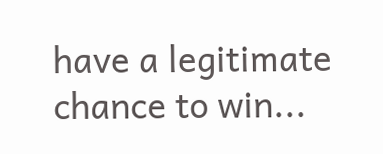have a legitimate chance to win...